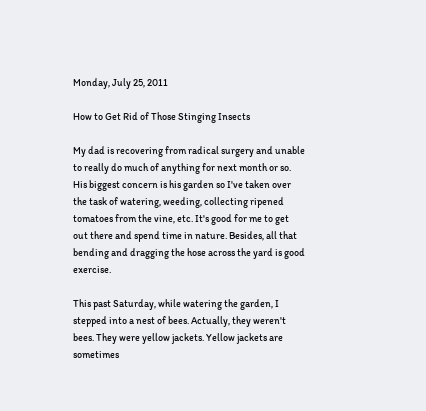Monday, July 25, 2011

How to Get Rid of Those Stinging Insects

My dad is recovering from radical surgery and unable to really do much of anything for next month or so. His biggest concern is his garden so I've taken over the task of watering, weeding, collecting ripened tomatoes from the vine, etc. It's good for me to get out there and spend time in nature. Besides, all that bending and dragging the hose across the yard is good exercise.

This past Saturday, while watering the garden, I stepped into a nest of bees. Actually, they weren't bees. They were yellow jackets. Yellow jackets are sometimes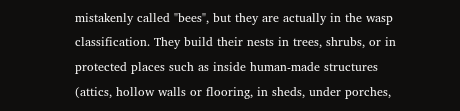mistakenly called "bees", but they are actually in the wasp classification. They build their nests in trees, shrubs, or in protected places such as inside human-made structures (attics, hollow walls or flooring, in sheds, under porches,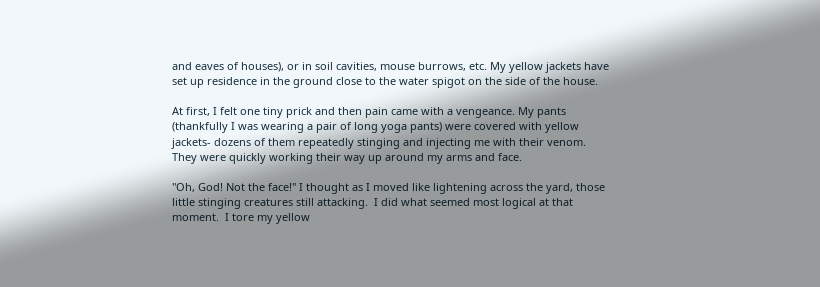and eaves of houses), or in soil cavities, mouse burrows, etc. My yellow jackets have set up residence in the ground close to the water spigot on the side of the house.

At first, I felt one tiny prick and then pain came with a vengeance. My pants (thankfully I was wearing a pair of long yoga pants) were covered with yellow jackets- dozens of them repeatedly stinging and injecting me with their venom.  They were quickly working their way up around my arms and face.

"Oh, God! Not the face!" I thought as I moved like lightening across the yard, those little stinging creatures still attacking.  I did what seemed most logical at that moment.  I tore my yellow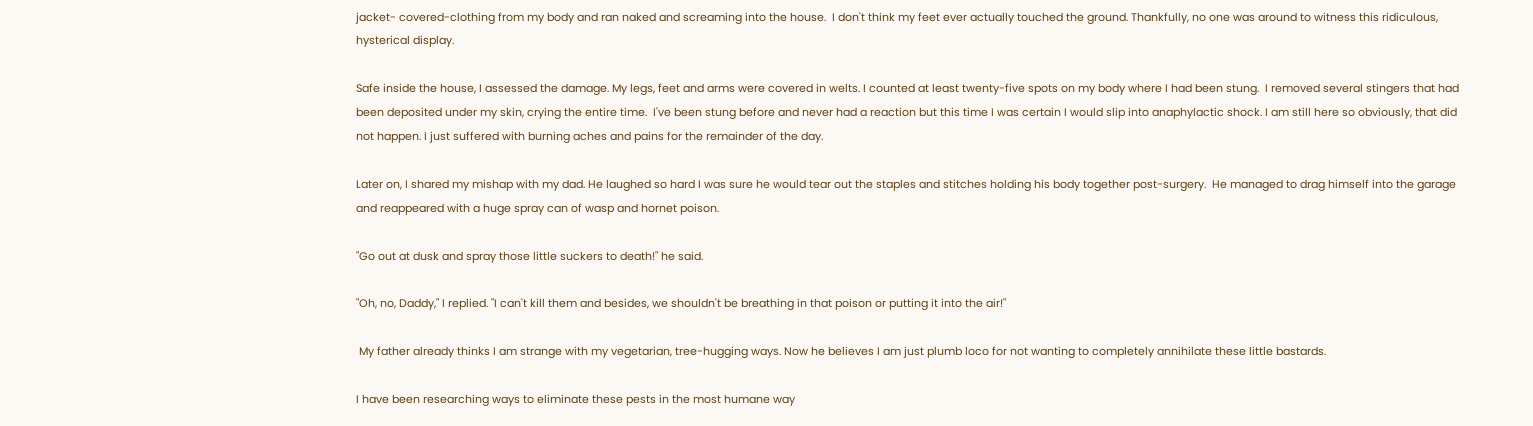jacket- covered-clothing from my body and ran naked and screaming into the house.  I don't think my feet ever actually touched the ground. Thankfully, no one was around to witness this ridiculous, hysterical display.

Safe inside the house, I assessed the damage. My legs, feet and arms were covered in welts. I counted at least twenty-five spots on my body where I had been stung.  I removed several stingers that had been deposited under my skin, crying the entire time.  I've been stung before and never had a reaction but this time I was certain I would slip into anaphylactic shock. I am still here so obviously, that did not happen. I just suffered with burning aches and pains for the remainder of the day.

Later on, I shared my mishap with my dad. He laughed so hard I was sure he would tear out the staples and stitches holding his body together post-surgery.  He managed to drag himself into the garage and reappeared with a huge spray can of wasp and hornet poison.

"Go out at dusk and spray those little suckers to death!" he said.

"Oh, no, Daddy," I replied. "I can't kill them and besides, we shouldn't be breathing in that poison or putting it into the air!"

 My father already thinks I am strange with my vegetarian, tree-hugging ways. Now he believes I am just plumb loco for not wanting to completely annihilate these little bastards.

I have been researching ways to eliminate these pests in the most humane way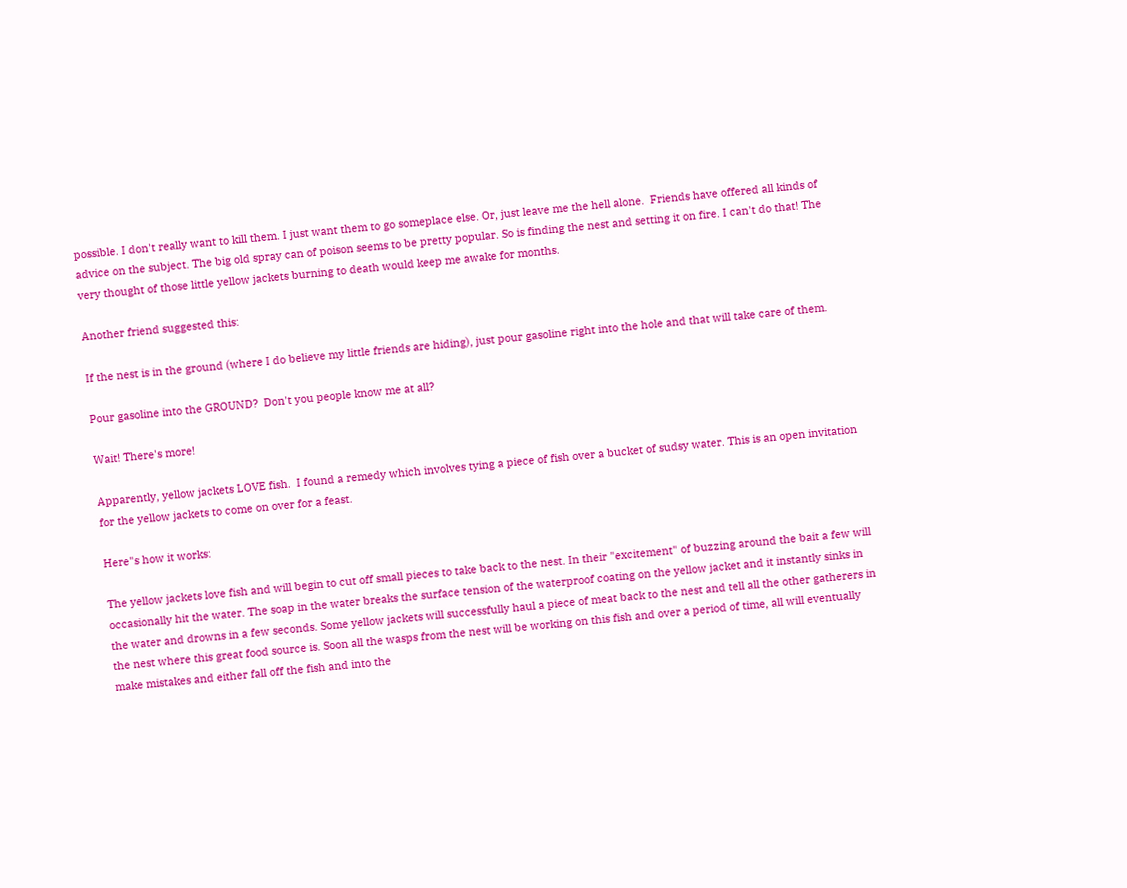possible. I don't really want to kill them. I just want them to go someplace else. Or, just leave me the hell alone.  Friends have offered all kinds of advice on the subject. The big old spray can of poison seems to be pretty popular. So is finding the nest and setting it on fire. I can't do that! The very thought of those little yellow jackets burning to death would keep me awake for months.

Another friend suggested this:

If the nest is in the ground (where I do believe my little friends are hiding), just pour gasoline right into the hole and that will take care of them.

Pour gasoline into the GROUND?  Don't you people know me at all?

Wait! There's more!

Apparently, yellow jackets LOVE fish.  I found a remedy which involves tying a piece of fish over a bucket of sudsy water. This is an open invitation for the yellow jackets to come on over for a feast.

Here"s how it works:

The yellow jackets love fish and will begin to cut off small pieces to take back to the nest. In their "excitement" of buzzing around the bait a few will occasionally hit the water. The soap in the water breaks the surface tension of the waterproof coating on the yellow jacket and it instantly sinks in the water and drowns in a few seconds. Some yellow jackets will successfully haul a piece of meat back to the nest and tell all the other gatherers in the nest where this great food source is. Soon all the wasps from the nest will be working on this fish and over a period of time, all will eventually make mistakes and either fall off the fish and into the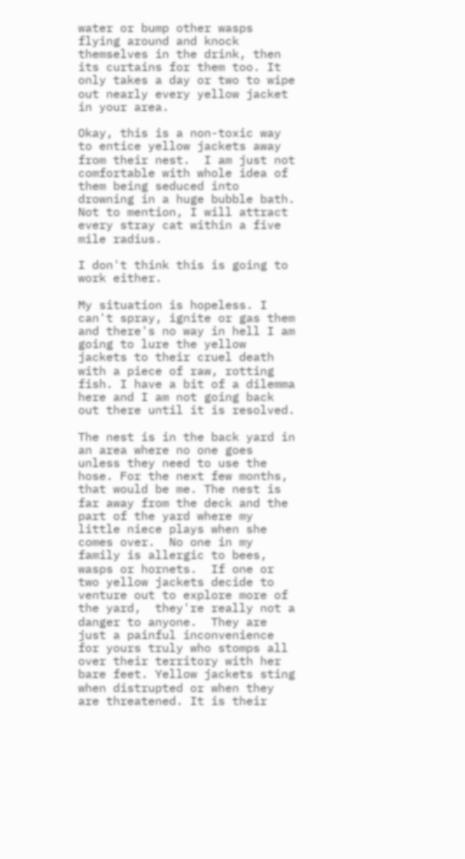water or bump other wasps flying around and knock themselves in the drink, then its curtains for them too. It only takes a day or two to wipe out nearly every yellow jacket in your area.

Okay, this is a non-toxic way to entice yellow jackets away from their nest.  I am just not comfortable with whole idea of them being seduced into drowning in a huge bubble bath. Not to mention, I will attract every stray cat within a five mile radius.

I don't think this is going to work either.

My situation is hopeless. I can't spray, ignite or gas them and there's no way in hell I am going to lure the yellow jackets to their cruel death with a piece of raw, rotting fish. I have a bit of a dilemma here and I am not going back out there until it is resolved.

The nest is in the back yard in an area where no one goes unless they need to use the hose. For the next few months, that would be me. The nest is far away from the deck and the part of the yard where my little niece plays when she comes over.  No one in my family is allergic to bees, wasps or hornets.  If one or two yellow jackets decide to venture out to explore more of the yard,  they're really not a danger to anyone.  They are just a painful inconvenience for yours truly who stomps all over their territory with her bare feet. Yellow jackets sting when distrupted or when they are threatened. It is their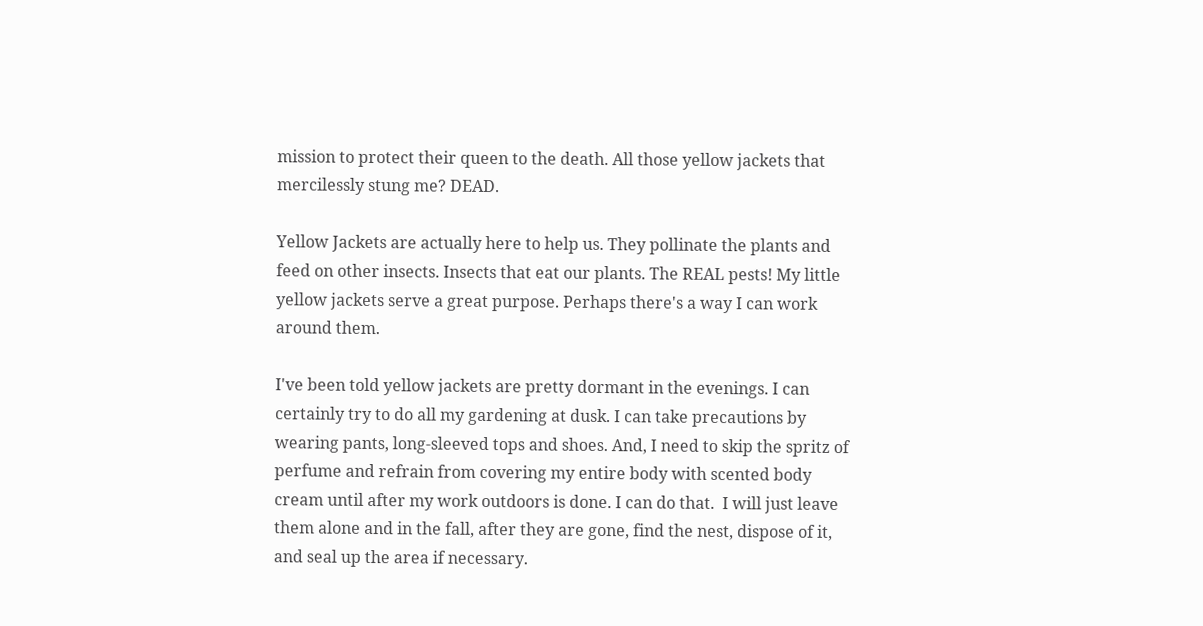mission to protect their queen to the death. All those yellow jackets that mercilessly stung me? DEAD.

Yellow Jackets are actually here to help us. They pollinate the plants and feed on other insects. Insects that eat our plants. The REAL pests! My little yellow jackets serve a great purpose. Perhaps there's a way I can work around them.

I've been told yellow jackets are pretty dormant in the evenings. I can certainly try to do all my gardening at dusk. I can take precautions by wearing pants, long-sleeved tops and shoes. And, I need to skip the spritz of perfume and refrain from covering my entire body with scented body cream until after my work outdoors is done. I can do that.  I will just leave them alone and in the fall, after they are gone, find the nest, dispose of it, and seal up the area if necessary.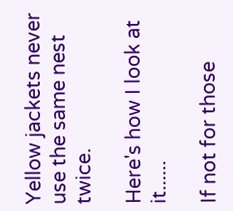Yellow jackets never use the same nest twice.

Here's how I look at it......

If not for those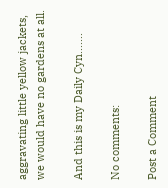aggravating little yellow jackets, we would have no gardens at all.

And this is my Daily Cyn.......

No comments:

Post a Comment